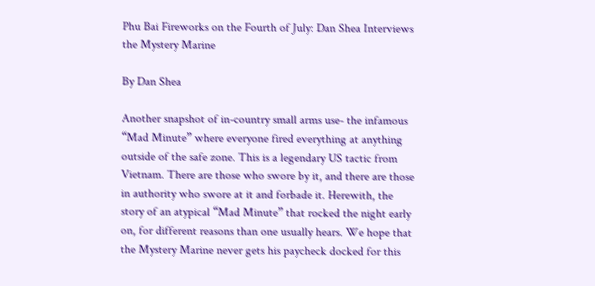Phu Bai Fireworks on the Fourth of July: Dan Shea Interviews the Mystery Marine

By Dan Shea

Another snapshot of in-country small arms use- the infamous “Mad Minute” where everyone fired everything at anything outside of the safe zone. This is a legendary US tactic from Vietnam. There are those who swore by it, and there are those in authority who swore at it and forbade it. Herewith, the story of an atypical “Mad Minute” that rocked the night early on, for different reasons than one usually hears. We hope that the Mystery Marine never gets his paycheck docked for this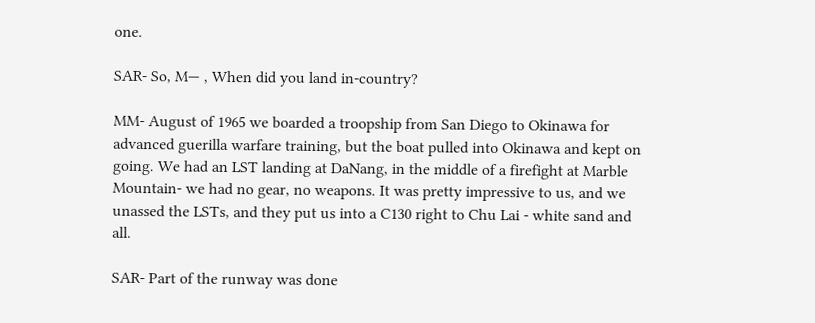one.

SAR- So, M— , When did you land in-country?

MM- August of 1965 we boarded a troopship from San Diego to Okinawa for advanced guerilla warfare training, but the boat pulled into Okinawa and kept on going. We had an LST landing at DaNang, in the middle of a firefight at Marble Mountain- we had no gear, no weapons. It was pretty impressive to us, and we unassed the LSTs, and they put us into a C130 right to Chu Lai - white sand and all.

SAR- Part of the runway was done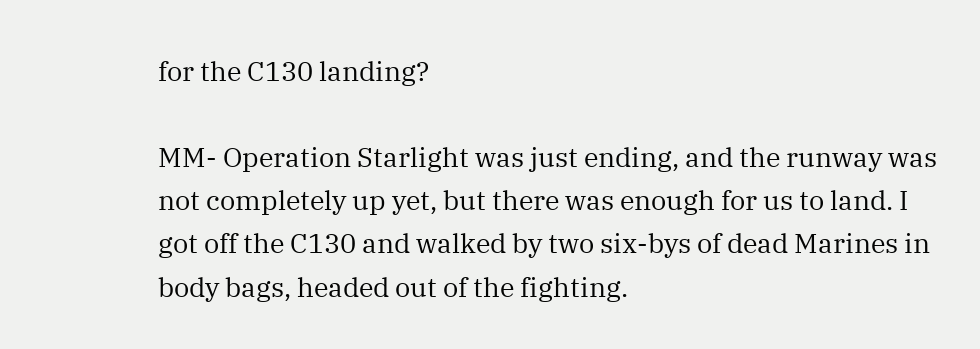for the C130 landing?

MM- Operation Starlight was just ending, and the runway was not completely up yet, but there was enough for us to land. I got off the C130 and walked by two six-bys of dead Marines in body bags, headed out of the fighting.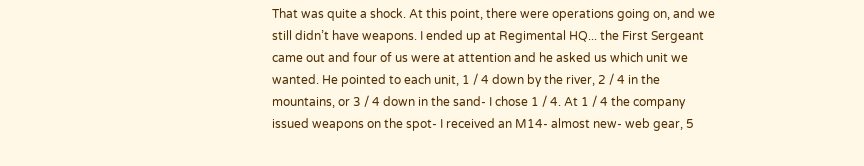That was quite a shock. At this point, there were operations going on, and we still didn’t have weapons. I ended up at Regimental HQ... the First Sergeant came out and four of us were at attention and he asked us which unit we wanted. He pointed to each unit, 1 / 4 down by the river, 2 / 4 in the mountains, or 3 / 4 down in the sand- I chose 1 / 4. At 1 / 4 the company issued weapons on the spot- I received an M14- almost new- web gear, 5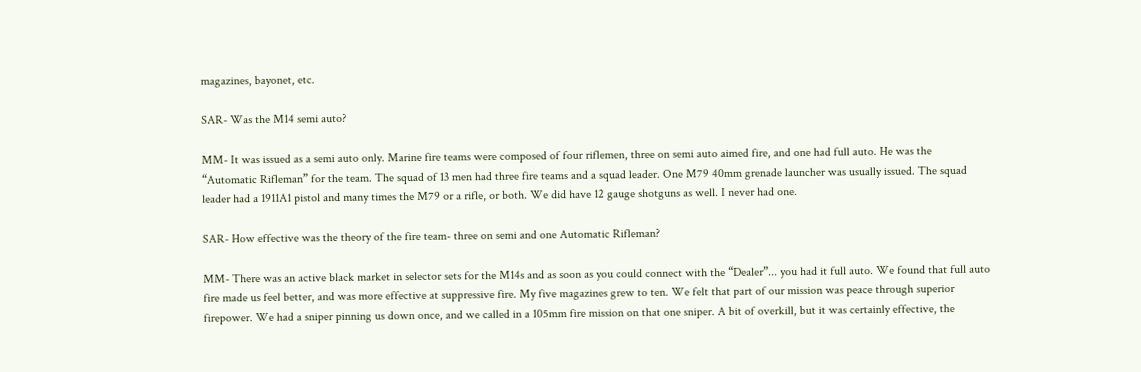magazines, bayonet, etc.

SAR- Was the M14 semi auto?

MM- It was issued as a semi auto only. Marine fire teams were composed of four riflemen, three on semi auto aimed fire, and one had full auto. He was the “Automatic Rifleman” for the team. The squad of 13 men had three fire teams and a squad leader. One M79 40mm grenade launcher was usually issued. The squad leader had a 1911A1 pistol and many times the M79 or a rifle, or both. We did have 12 gauge shotguns as well. I never had one.

SAR- How effective was the theory of the fire team- three on semi and one Automatic Rifleman?

MM- There was an active black market in selector sets for the M14s and as soon as you could connect with the “Dealer”... you had it full auto. We found that full auto fire made us feel better, and was more effective at suppressive fire. My five magazines grew to ten. We felt that part of our mission was peace through superior firepower. We had a sniper pinning us down once, and we called in a 105mm fire mission on that one sniper. A bit of overkill, but it was certainly effective, the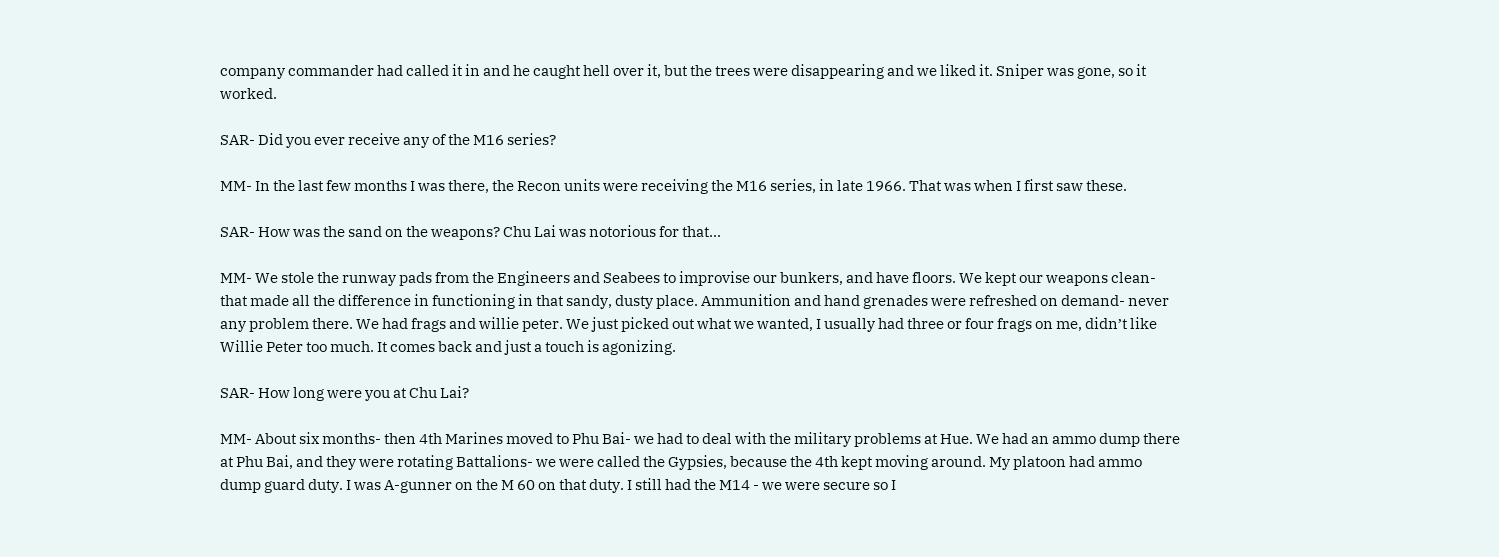company commander had called it in and he caught hell over it, but the trees were disappearing and we liked it. Sniper was gone, so it worked.

SAR- Did you ever receive any of the M16 series?

MM- In the last few months I was there, the Recon units were receiving the M16 series, in late 1966. That was when I first saw these.

SAR- How was the sand on the weapons? Chu Lai was notorious for that...

MM- We stole the runway pads from the Engineers and Seabees to improvise our bunkers, and have floors. We kept our weapons clean- that made all the difference in functioning in that sandy, dusty place. Ammunition and hand grenades were refreshed on demand- never any problem there. We had frags and willie peter. We just picked out what we wanted, I usually had three or four frags on me, didn’t like Willie Peter too much. It comes back and just a touch is agonizing.

SAR- How long were you at Chu Lai?

MM- About six months- then 4th Marines moved to Phu Bai- we had to deal with the military problems at Hue. We had an ammo dump there at Phu Bai, and they were rotating Battalions- we were called the Gypsies, because the 4th kept moving around. My platoon had ammo dump guard duty. I was A-gunner on the M 60 on that duty. I still had the M14 - we were secure so I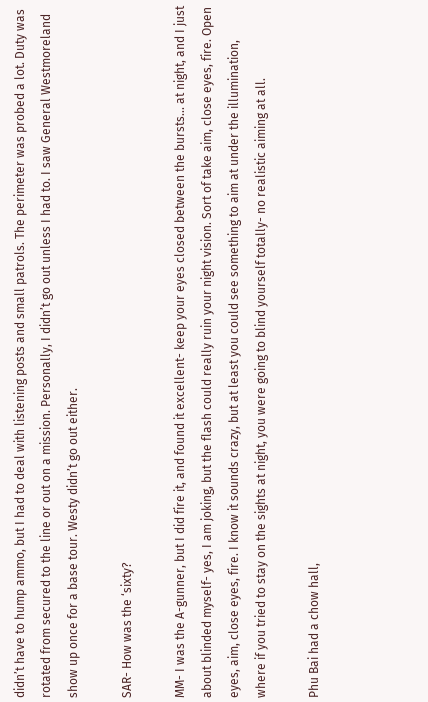didn’t have to hump ammo, but I had to deal with listening posts and small patrols. The perimeter was probed a lot. Duty was rotated from secured to the line or out on a mission. Personally, I didn’t go out unless I had to. I saw General Westmoreland show up once for a base tour. Westy didn’t go out either.

SAR- How was the ‘sixty?

MM- I was the A-gunner, but I did fire it, and found it excellent- keep your eyes closed between the bursts... at night, and I just about blinded myself- yes, I am joking, but the flash could really ruin your night vision. Sort of take aim, close eyes, fire. Open eyes, aim, close eyes, fire. I know it sounds crazy, but at least you could see something to aim at under the illumination, where if you tried to stay on the sights at night, you were going to blind yourself totally- no realistic aiming at all.

Phu Bai had a chow hall,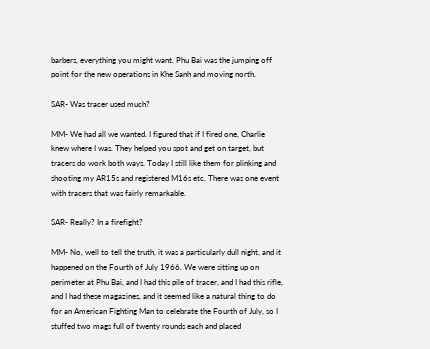barbers, everything you might want. Phu Bai was the jumping off point for the new operations in Khe Sanh and moving north.

SAR- Was tracer used much?

MM- We had all we wanted. I figured that if I fired one, Charlie knew where I was. They helped you spot and get on target, but tracers do work both ways. Today I still like them for plinking and shooting my AR15s and registered M16s etc. There was one event with tracers that was fairly remarkable.

SAR- Really? In a firefight?

MM- No, well to tell the truth, it was a particularly dull night, and it happened on the Fourth of July 1966. We were sitting up on perimeter at Phu Bai, and I had this pile of tracer, and I had this rifle, and I had these magazines, and it seemed like a natural thing to do for an American Fighting Man to celebrate the Fourth of July, so I stuffed two mags full of twenty rounds each and placed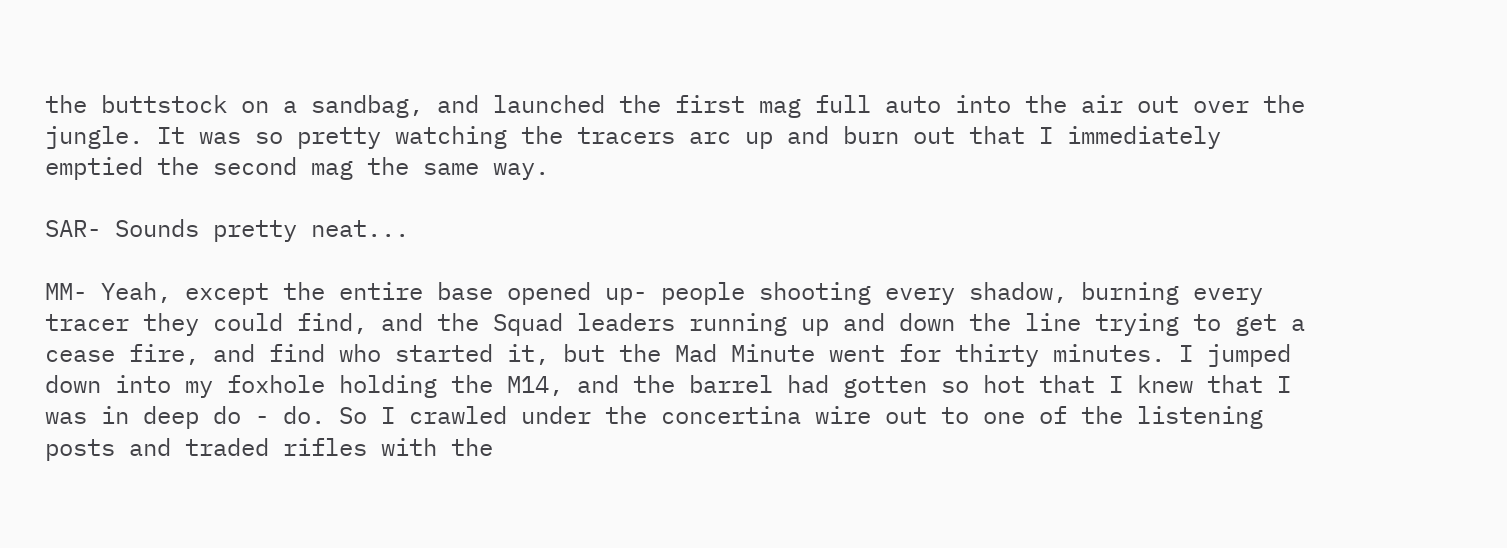the buttstock on a sandbag, and launched the first mag full auto into the air out over the jungle. It was so pretty watching the tracers arc up and burn out that I immediately emptied the second mag the same way.

SAR- Sounds pretty neat...

MM- Yeah, except the entire base opened up- people shooting every shadow, burning every tracer they could find, and the Squad leaders running up and down the line trying to get a cease fire, and find who started it, but the Mad Minute went for thirty minutes. I jumped down into my foxhole holding the M14, and the barrel had gotten so hot that I knew that I was in deep do - do. So I crawled under the concertina wire out to one of the listening posts and traded rifles with the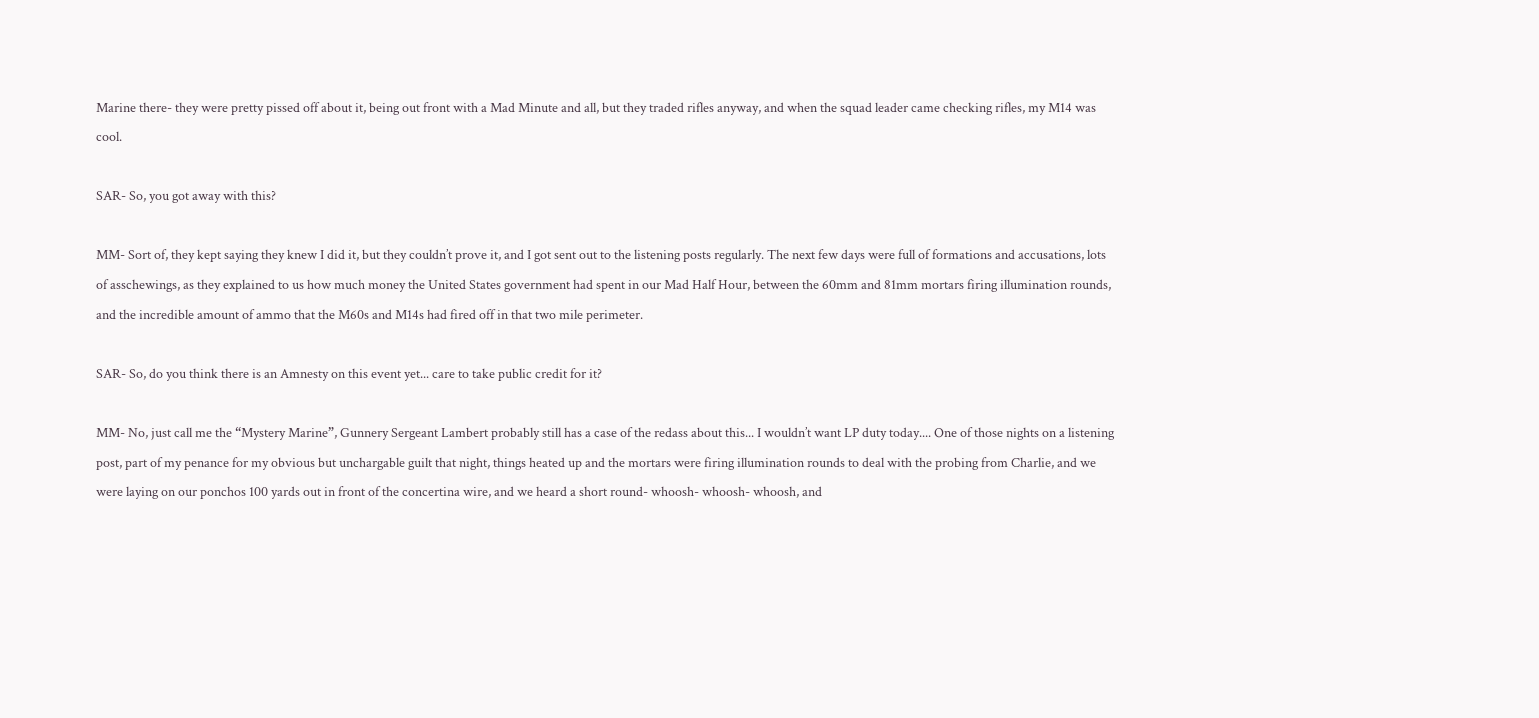Marine there- they were pretty pissed off about it, being out front with a Mad Minute and all, but they traded rifles anyway, and when the squad leader came checking rifles, my M14 was cool.

SAR- So, you got away with this?

MM- Sort of, they kept saying they knew I did it, but they couldn’t prove it, and I got sent out to the listening posts regularly. The next few days were full of formations and accusations, lots of asschewings, as they explained to us how much money the United States government had spent in our Mad Half Hour, between the 60mm and 81mm mortars firing illumination rounds, and the incredible amount of ammo that the M60s and M14s had fired off in that two mile perimeter.

SAR- So, do you think there is an Amnesty on this event yet... care to take public credit for it?

MM- No, just call me the “Mystery Marine”, Gunnery Sergeant Lambert probably still has a case of the redass about this... I wouldn’t want LP duty today.... One of those nights on a listening post, part of my penance for my obvious but unchargable guilt that night, things heated up and the mortars were firing illumination rounds to deal with the probing from Charlie, and we were laying on our ponchos 100 yards out in front of the concertina wire, and we heard a short round- whoosh- whoosh- whoosh, and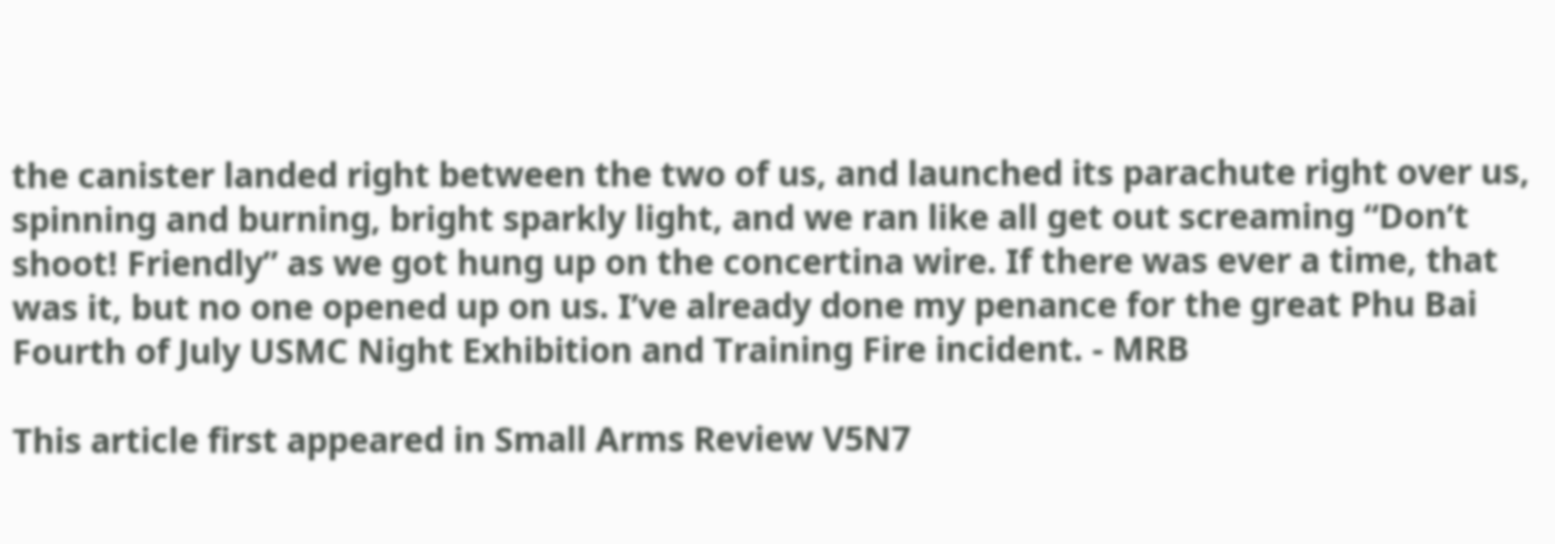the canister landed right between the two of us, and launched its parachute right over us, spinning and burning, bright sparkly light, and we ran like all get out screaming “Don’t shoot! Friendly” as we got hung up on the concertina wire. If there was ever a time, that was it, but no one opened up on us. I’ve already done my penance for the great Phu Bai Fourth of July USMC Night Exhibition and Training Fire incident. - MRB

This article first appeared in Small Arms Review V5N7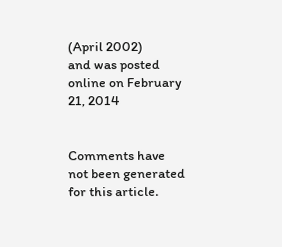(April 2002)
and was posted online on February 21, 2014


Comments have not been generated for this article.